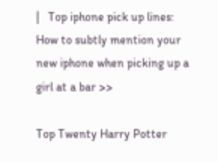|   Top iphone pick up lines: How to subtly mention your new iphone when picking up a girl at a bar >>

Top Twenty Harry Potter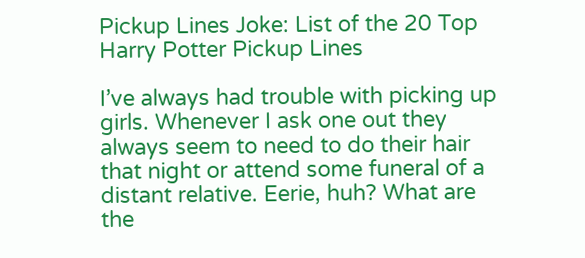Pickup Lines Joke: List of the 20 Top Harry Potter Pickup Lines

I’ve always had trouble with picking up girls. Whenever I ask one out they always seem to need to do their hair that night or attend some funeral of a distant relative. Eerie, huh? What are the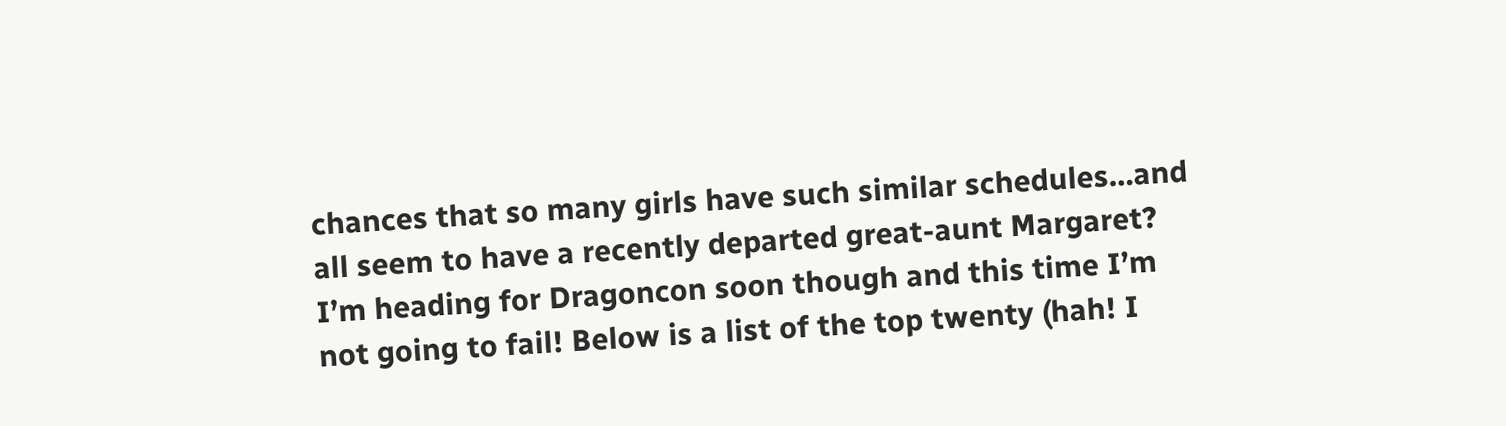chances that so many girls have such similar schedules…and all seem to have a recently departed great-aunt Margaret? I’m heading for Dragoncon soon though and this time I’m not going to fail! Below is a list of the top twenty (hah! I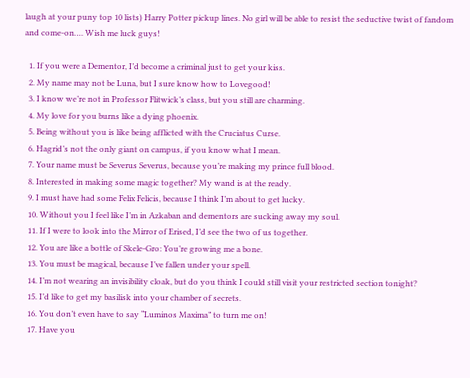laugh at your puny top 10 lists) Harry Potter pickup lines. No girl will be able to resist the seductive twist of fandom and come-on…. Wish me luck guys!

  1. If you were a Dementor, I’d become a criminal just to get your kiss.
  2. My name may not be Luna, but I sure know how to Lovegood!
  3. I know we’re not in Professor Flitwick’s class, but you still are charming.
  4. My love for you burns like a dying phoenix.
  5. Being without you is like being afflicted with the Cruciatus Curse.
  6. Hagrid’s not the only giant on campus, if you know what I mean.
  7. Your name must be Severus Severus, because you’re making my prince full blood.
  8. Interested in making some magic together? My wand is at the ready.
  9. I must have had some Felix Felicis, because I think I’m about to get lucky.
  10. Without you I feel like I’m in Azkaban and dementors are sucking away my soul.
  11. If I were to look into the Mirror of Erised, I’d see the two of us together.
  12. You are like a bottle of Skele-Gro: You’re growing me a bone.
  13. You must be magical, because I’ve fallen under your spell.
  14. I’m not wearing an invisibility cloak, but do you think I could still visit your restricted section tonight?
  15. I’d like to get my basilisk into your chamber of secrets.
  16. You don’t even have to say “Luminos Maxima” to turn me on!
  17. Have you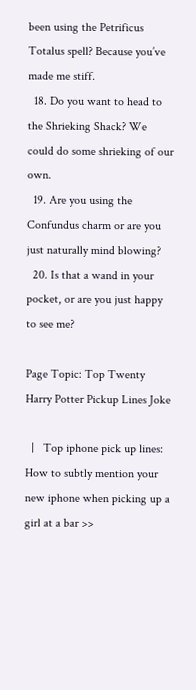been using the Petrificus Totalus spell? Because you’ve made me stiff.
  18. Do you want to head to the Shrieking Shack? We could do some shrieking of our own.
  19. Are you using the Confundus charm or are you just naturally mind blowing?
  20. Is that a wand in your pocket, or are you just happy to see me?

Page Topic: Top Twenty Harry Potter Pickup Lines Joke

  |   Top iphone pick up lines: How to subtly mention your new iphone when picking up a girl at a bar >>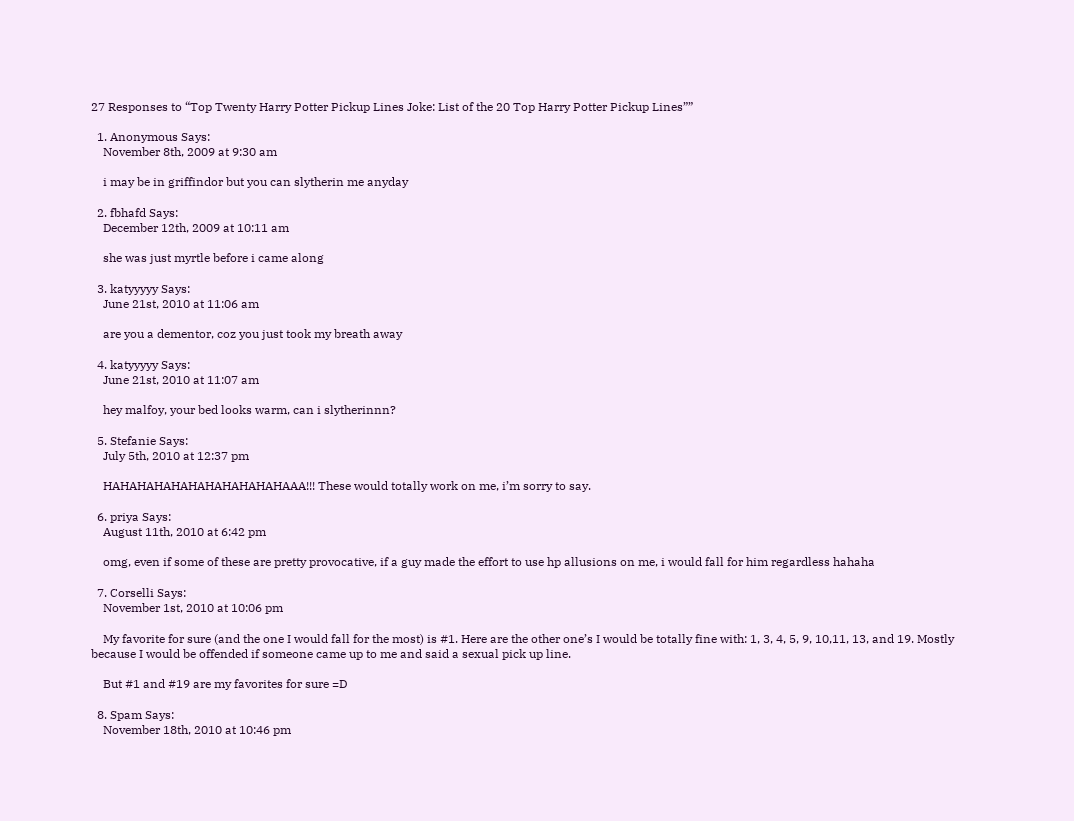27 Responses to “Top Twenty Harry Potter Pickup Lines Joke: List of the 20 Top Harry Potter Pickup Lines””

  1. Anonymous Says:
    November 8th, 2009 at 9:30 am

    i may be in griffindor but you can slytherin me anyday

  2. fbhafd Says:
    December 12th, 2009 at 10:11 am

    she was just myrtle before i came along

  3. katyyyyy Says:
    June 21st, 2010 at 11:06 am

    are you a dementor, coz you just took my breath away

  4. katyyyyy Says:
    June 21st, 2010 at 11:07 am

    hey malfoy, your bed looks warm, can i slytherinnn?

  5. Stefanie Says:
    July 5th, 2010 at 12:37 pm

    HAHAHAHAHAHAHAHAHAHAHAAA!!! These would totally work on me, i’m sorry to say.

  6. priya Says:
    August 11th, 2010 at 6:42 pm

    omg, even if some of these are pretty provocative, if a guy made the effort to use hp allusions on me, i would fall for him regardless hahaha

  7. Corselli Says:
    November 1st, 2010 at 10:06 pm

    My favorite for sure (and the one I would fall for the most) is #1. Here are the other one’s I would be totally fine with: 1, 3, 4, 5, 9, 10,11, 13, and 19. Mostly because I would be offended if someone came up to me and said a sexual pick up line.

    But #1 and #19 are my favorites for sure =D

  8. Spam Says:
    November 18th, 2010 at 10:46 pm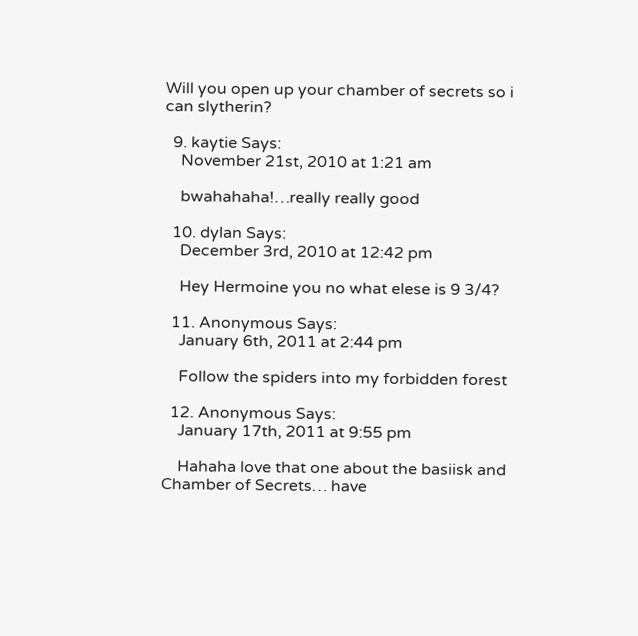Will you open up your chamber of secrets so i can slytherin?

  9. kaytie Says:
    November 21st, 2010 at 1:21 am

    bwahahaha!…really really good

  10. dylan Says:
    December 3rd, 2010 at 12:42 pm

    Hey Hermoine you no what elese is 9 3/4?

  11. Anonymous Says:
    January 6th, 2011 at 2:44 pm

    Follow the spiders into my forbidden forest

  12. Anonymous Says:
    January 17th, 2011 at 9:55 pm

    Hahaha love that one about the basiisk and Chamber of Secrets… have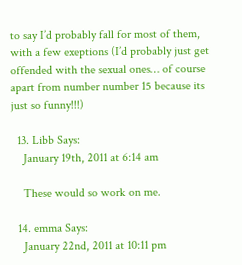to say I’d probably fall for most of them, with a few exeptions (I’d probably just get offended with the sexual ones… of course apart from number number 15 because its just so funny!!!)

  13. Libb Says:
    January 19th, 2011 at 6:14 am

    These would so work on me.

  14. emma Says:
    January 22nd, 2011 at 10:11 pm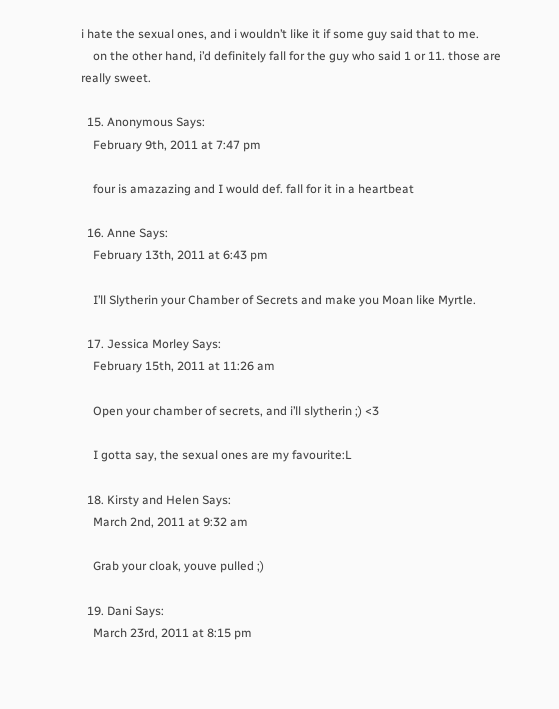i hate the sexual ones, and i wouldn’t like it if some guy said that to me.
    on the other hand, i’d definitely fall for the guy who said 1 or 11. those are really sweet.

  15. Anonymous Says:
    February 9th, 2011 at 7:47 pm

    four is amazazing and I would def. fall for it in a heartbeat

  16. Anne Says:
    February 13th, 2011 at 6:43 pm

    I’ll Slytherin your Chamber of Secrets and make you Moan like Myrtle.

  17. Jessica Morley Says:
    February 15th, 2011 at 11:26 am

    Open your chamber of secrets, and i’ll slytherin ;) <3

    I gotta say, the sexual ones are my favourite:L

  18. Kirsty and Helen Says:
    March 2nd, 2011 at 9:32 am

    Grab your cloak, youve pulled ;)

  19. Dani Says:
    March 23rd, 2011 at 8:15 pm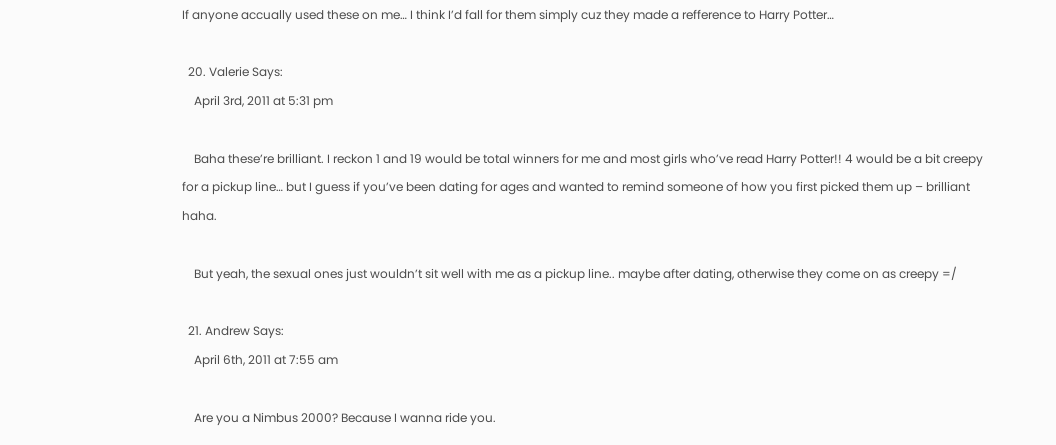If anyone accually used these on me… I think I’d fall for them simply cuz they made a refference to Harry Potter…

  20. Valerie Says:
    April 3rd, 2011 at 5:31 pm

    Baha these’re brilliant. I reckon 1 and 19 would be total winners for me and most girls who’ve read Harry Potter!! 4 would be a bit creepy for a pickup line… but I guess if you’ve been dating for ages and wanted to remind someone of how you first picked them up – brilliant haha.

    But yeah, the sexual ones just wouldn’t sit well with me as a pickup line.. maybe after dating, otherwise they come on as creepy =/

  21. Andrew Says:
    April 6th, 2011 at 7:55 am

    Are you a Nimbus 2000? Because I wanna ride you.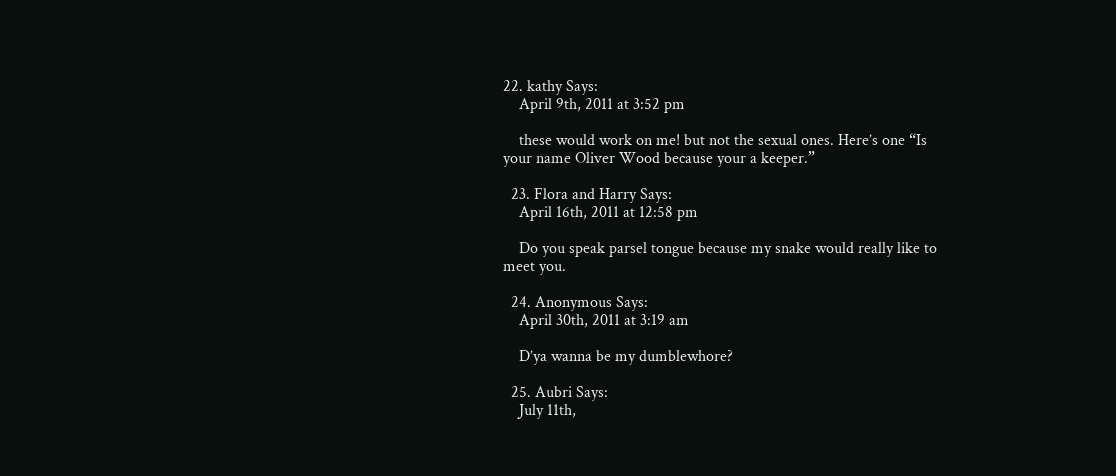22. kathy Says:
    April 9th, 2011 at 3:52 pm

    these would work on me! but not the sexual ones. Here’s one “Is your name Oliver Wood because your a keeper.”

  23. Flora and Harry Says:
    April 16th, 2011 at 12:58 pm

    Do you speak parsel tongue because my snake would really like to meet you.

  24. Anonymous Says:
    April 30th, 2011 at 3:19 am

    D’ya wanna be my dumblewhore?

  25. Aubri Says:
    July 11th,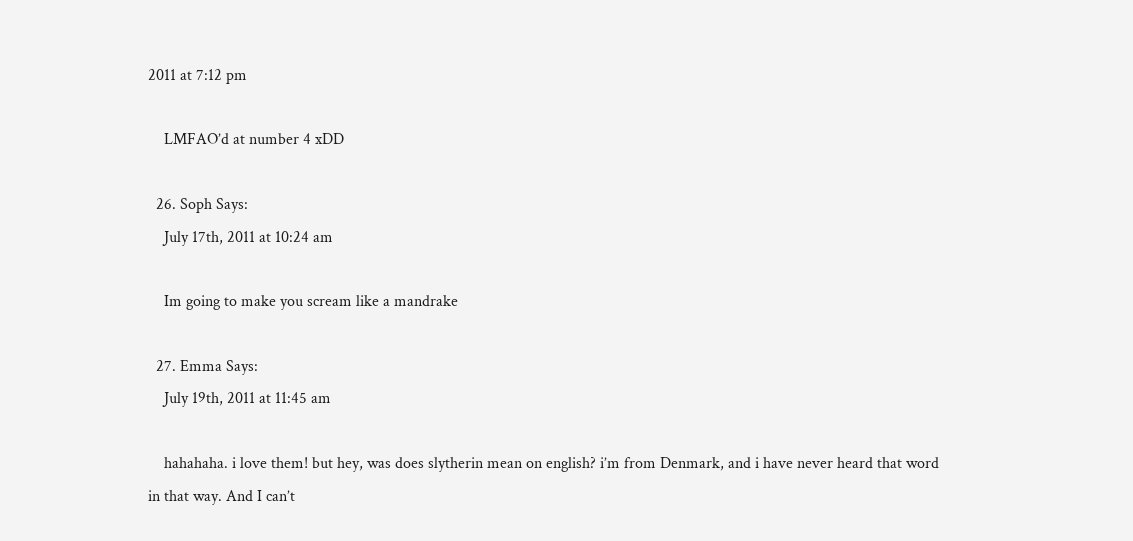2011 at 7:12 pm

    LMFAO’d at number 4 xDD

  26. Soph Says:
    July 17th, 2011 at 10:24 am

    Im going to make you scream like a mandrake

  27. Emma Says:
    July 19th, 2011 at 11:45 am

    hahahaha. i love them! but hey, was does slytherin mean on english? i’m from Denmark, and i have never heard that word in that way. And I can’t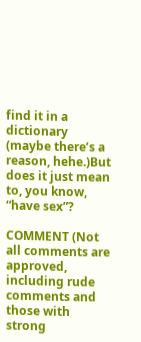find it in a dictionary (maybe there’s a reason, hehe.)But does it just mean to, you know, “have sex”?

COMMENT (Not all comments are approved, including rude comments and those with strong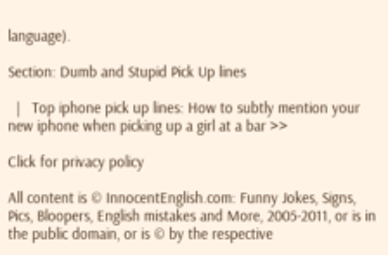language).

Section: Dumb and Stupid Pick Up lines

  |   Top iphone pick up lines: How to subtly mention your new iphone when picking up a girl at a bar >>

Click for privacy policy

All content is © InnocentEnglish.com: Funny Jokes, Signs, Pics, Bloopers, English mistakes and More, 2005-2011, or is in the public domain, or is © by the respective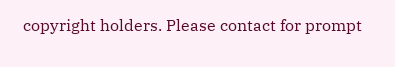copyright holders. Please contact for prompt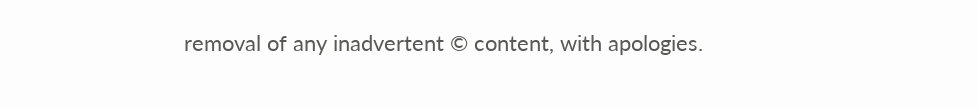removal of any inadvertent © content, with apologies.